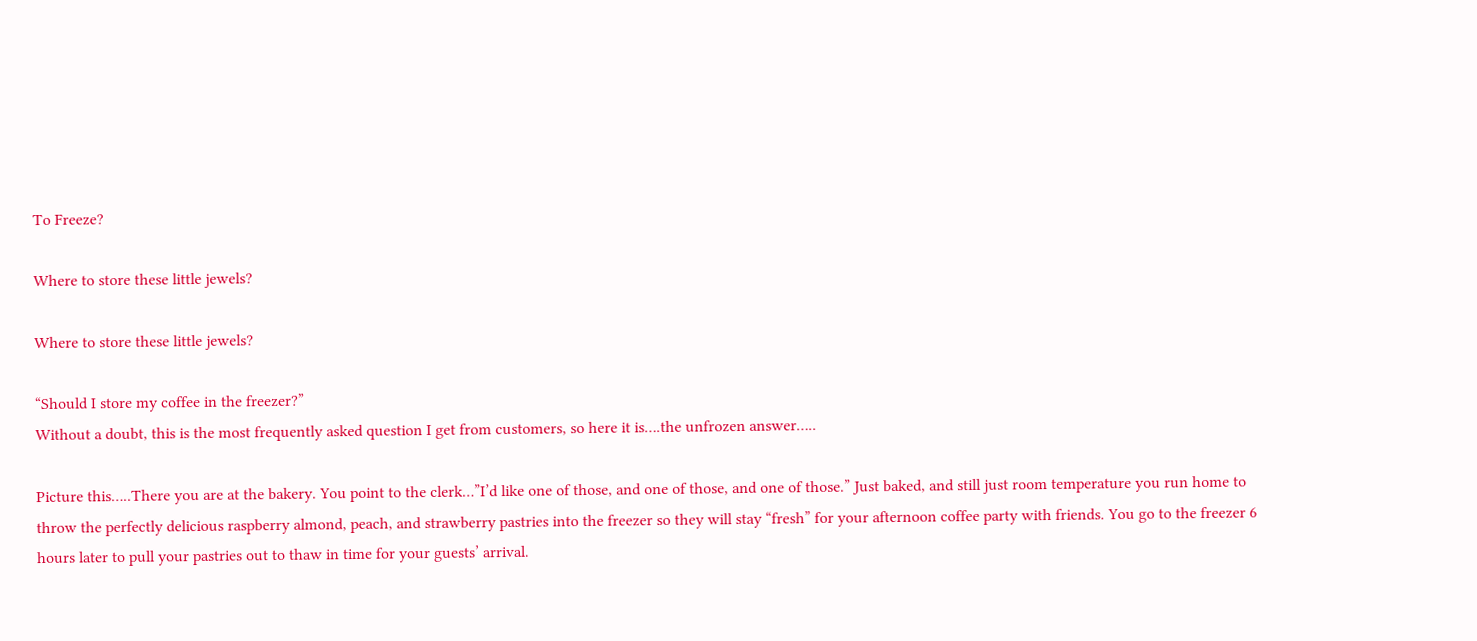To Freeze?

Where to store these little jewels?

Where to store these little jewels?

“Should I store my coffee in the freezer?”
Without a doubt, this is the most frequently asked question I get from customers, so here it is….the unfrozen answer…..

Picture this…..There you are at the bakery. You point to the clerk…”I’d like one of those, and one of those, and one of those.” Just baked, and still just room temperature you run home to throw the perfectly delicious raspberry almond, peach, and strawberry pastries into the freezer so they will stay “fresh” for your afternoon coffee party with friends. You go to the freezer 6 hours later to pull your pastries out to thaw in time for your guests’ arrival.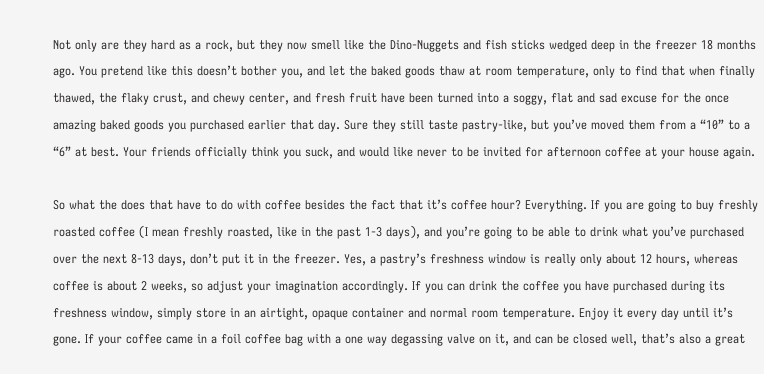Not only are they hard as a rock, but they now smell like the Dino-Nuggets and fish sticks wedged deep in the freezer 18 months ago. You pretend like this doesn’t bother you, and let the baked goods thaw at room temperature, only to find that when finally thawed, the flaky crust, and chewy center, and fresh fruit have been turned into a soggy, flat and sad excuse for the once amazing baked goods you purchased earlier that day. Sure they still taste pastry-like, but you’ve moved them from a “10” to a “6” at best. Your friends officially think you suck, and would like never to be invited for afternoon coffee at your house again.

So what the does that have to do with coffee besides the fact that it’s coffee hour? Everything. If you are going to buy freshly roasted coffee (I mean freshly roasted, like in the past 1-3 days), and you’re going to be able to drink what you’ve purchased over the next 8-13 days, don’t put it in the freezer. Yes, a pastry’s freshness window is really only about 12 hours, whereas coffee is about 2 weeks, so adjust your imagination accordingly. If you can drink the coffee you have purchased during its freshness window, simply store in an airtight, opaque container and normal room temperature. Enjoy it every day until it’s gone. If your coffee came in a foil coffee bag with a one way degassing valve on it, and can be closed well, that’s also a great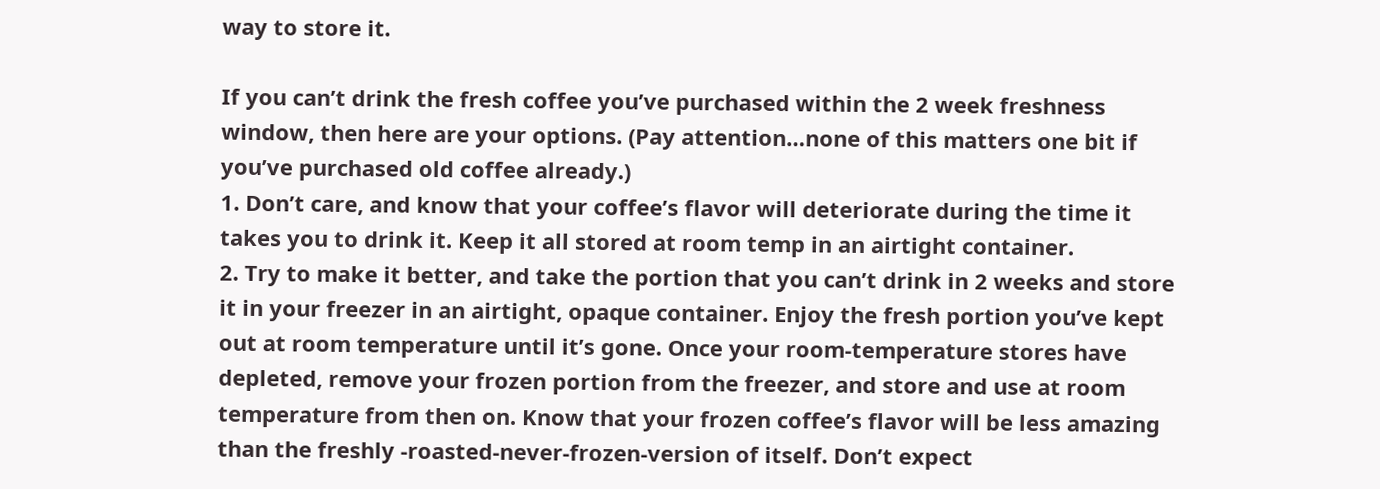way to store it.

If you can’t drink the fresh coffee you’ve purchased within the 2 week freshness window, then here are your options. (Pay attention…none of this matters one bit if you’ve purchased old coffee already.)
1. Don’t care, and know that your coffee’s flavor will deteriorate during the time it takes you to drink it. Keep it all stored at room temp in an airtight container.
2. Try to make it better, and take the portion that you can’t drink in 2 weeks and store it in your freezer in an airtight, opaque container. Enjoy the fresh portion you’ve kept out at room temperature until it’s gone. Once your room-temperature stores have depleted, remove your frozen portion from the freezer, and store and use at room temperature from then on. Know that your frozen coffee’s flavor will be less amazing than the freshly -roasted-never-frozen-version of itself. Don’t expect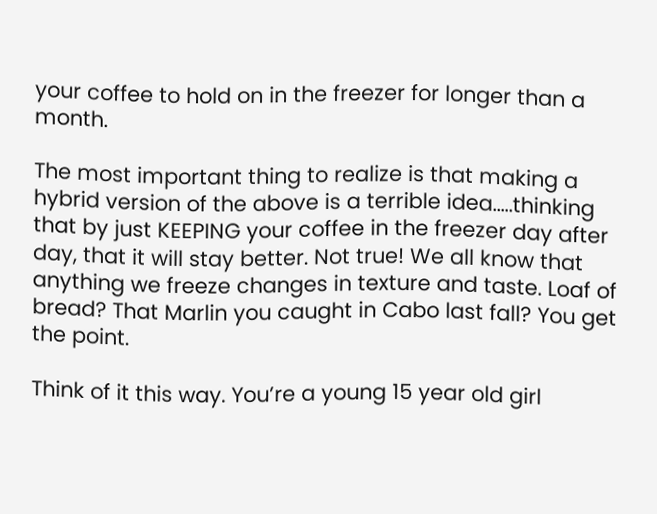your coffee to hold on in the freezer for longer than a month.

The most important thing to realize is that making a hybrid version of the above is a terrible idea.….thinking that by just KEEPING your coffee in the freezer day after day, that it will stay better. Not true! We all know that anything we freeze changes in texture and taste. Loaf of bread? That Marlin you caught in Cabo last fall? You get the point.

Think of it this way. You’re a young 15 year old girl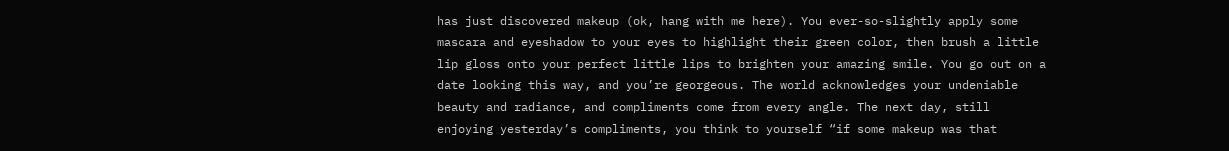has just discovered makeup (ok, hang with me here). You ever-so-slightly apply some mascara and eyeshadow to your eyes to highlight their green color, then brush a little lip gloss onto your perfect little lips to brighten your amazing smile. You go out on a date looking this way, and you’re georgeous. The world acknowledges your undeniable beauty and radiance, and compliments come from every angle. The next day, still enjoying yesterday’s compliments, you think to yourself “if some makeup was that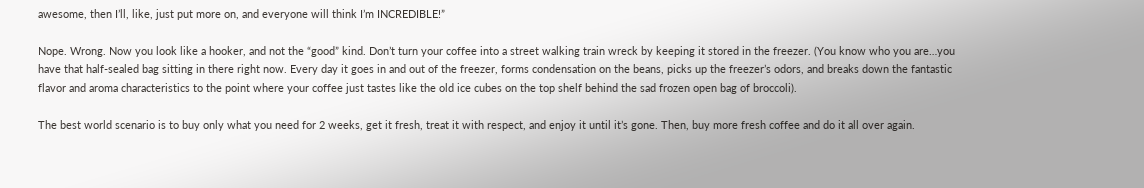awesome, then I’ll, like, just put more on, and everyone will think I’m INCREDIBLE!”

Nope. Wrong. Now you look like a hooker, and not the “good” kind. Don’t turn your coffee into a street walking train wreck by keeping it stored in the freezer. (You know who you are…you have that half-sealed bag sitting in there right now. Every day it goes in and out of the freezer, forms condensation on the beans, picks up the freezer’s odors, and breaks down the fantastic flavor and aroma characteristics to the point where your coffee just tastes like the old ice cubes on the top shelf behind the sad frozen open bag of broccoli).

The best world scenario is to buy only what you need for 2 weeks, get it fresh, treat it with respect, and enjoy it until it’s gone. Then, buy more fresh coffee and do it all over again.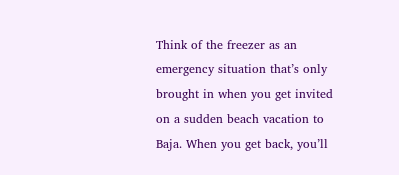Think of the freezer as an emergency situation that’s only brought in when you get invited on a sudden beach vacation to Baja. When you get back, you’ll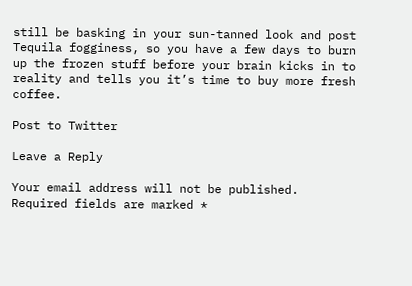still be basking in your sun-tanned look and post Tequila fogginess, so you have a few days to burn up the frozen stuff before your brain kicks in to reality and tells you it’s time to buy more fresh coffee.

Post to Twitter

Leave a Reply

Your email address will not be published. Required fields are marked *